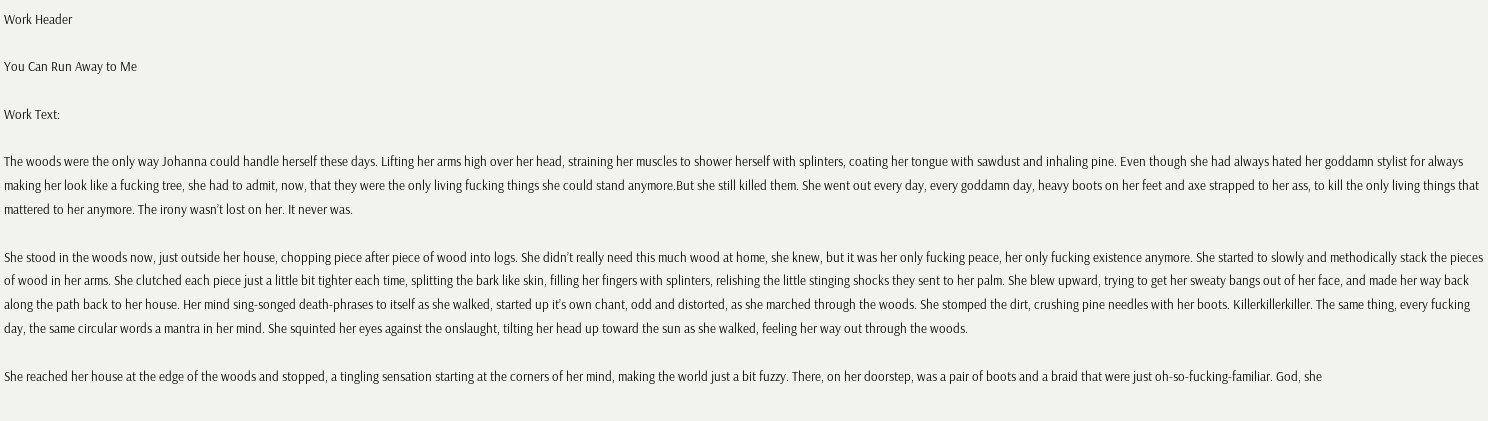Work Header

You Can Run Away to Me

Work Text:

The woods were the only way Johanna could handle herself these days. Lifting her arms high over her head, straining her muscles to shower herself with splinters, coating her tongue with sawdust and inhaling pine. Even though she had always hated her goddamn stylist for always making her look like a fucking tree, she had to admit, now, that they were the only living fucking things she could stand anymore.But she still killed them. She went out every day, every goddamn day, heavy boots on her feet and axe strapped to her ass, to kill the only living things that mattered to her anymore. The irony wasn’t lost on her. It never was.

She stood in the woods now, just outside her house, chopping piece after piece of wood into logs. She didn’t really need this much wood at home, she knew, but it was her only fucking peace, her only fucking existence anymore. She started to slowly and methodically stack the pieces of wood in her arms. She clutched each piece just a little bit tighter each time, splitting the bark like skin, filling her fingers with splinters, relishing the little stinging shocks they sent to her palm. She blew upward, trying to get her sweaty bangs out of her face, and made her way back along the path back to her house. Her mind sing-songed death-phrases to itself as she walked, started up it’s own chant, odd and distorted, as she marched through the woods. She stomped the dirt, crushing pine needles with her boots. Killerkillerkiller. The same thing, every fucking day, the same circular words a mantra in her mind. She squinted her eyes against the onslaught, tilting her head up toward the sun as she walked, feeling her way out through the woods.

She reached her house at the edge of the woods and stopped, a tingling sensation starting at the corners of her mind, making the world just a bit fuzzy. There, on her doorstep, was a pair of boots and a braid that were just oh-so-fucking-familiar. God, she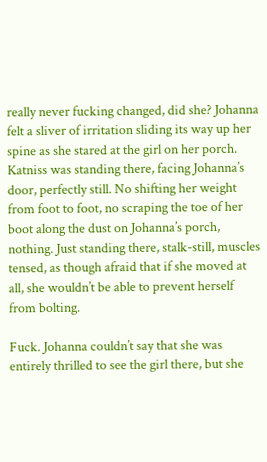really never fucking changed, did she? Johanna felt a sliver of irritation sliding its way up her spine as she stared at the girl on her porch. Katniss was standing there, facing Johanna’s door, perfectly still. No shifting her weight from foot to foot, no scraping the toe of her boot along the dust on Johanna’s porch, nothing. Just standing there, stalk-still, muscles tensed, as though afraid that if she moved at all, she wouldn’t be able to prevent herself from bolting.

Fuck. Johanna couldn’t say that she was entirely thrilled to see the girl there, but she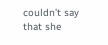couldn’t say that she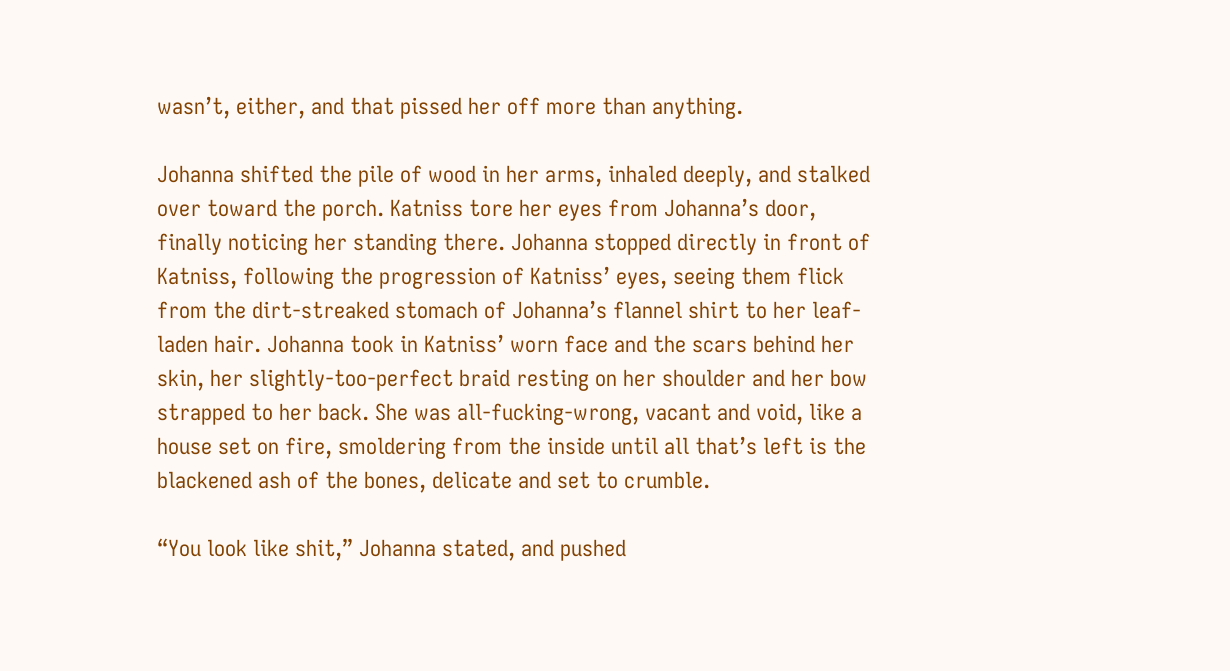wasn’t, either, and that pissed her off more than anything.

Johanna shifted the pile of wood in her arms, inhaled deeply, and stalked over toward the porch. Katniss tore her eyes from Johanna’s door, finally noticing her standing there. Johanna stopped directly in front of Katniss, following the progression of Katniss’ eyes, seeing them flick from the dirt-streaked stomach of Johanna’s flannel shirt to her leaf-laden hair. Johanna took in Katniss’ worn face and the scars behind her skin, her slightly-too-perfect braid resting on her shoulder and her bow strapped to her back. She was all-fucking-wrong, vacant and void, like a house set on fire, smoldering from the inside until all that’s left is the blackened ash of the bones, delicate and set to crumble.

“You look like shit,” Johanna stated, and pushed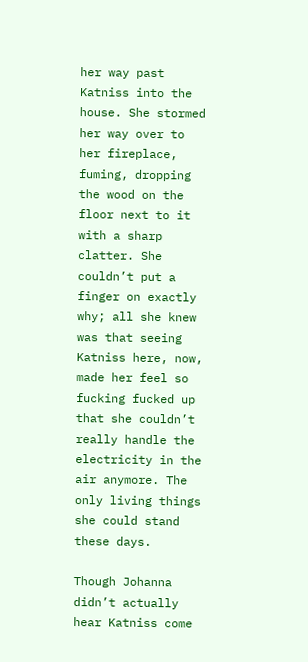her way past Katniss into the house. She stormed her way over to her fireplace, fuming, dropping the wood on the floor next to it with a sharp clatter. She couldn’t put a finger on exactly why; all she knew was that seeing Katniss here, now, made her feel so fucking fucked up that she couldn’t really handle the electricity in the air anymore. The only living things she could stand these days.

Though Johanna didn’t actually hear Katniss come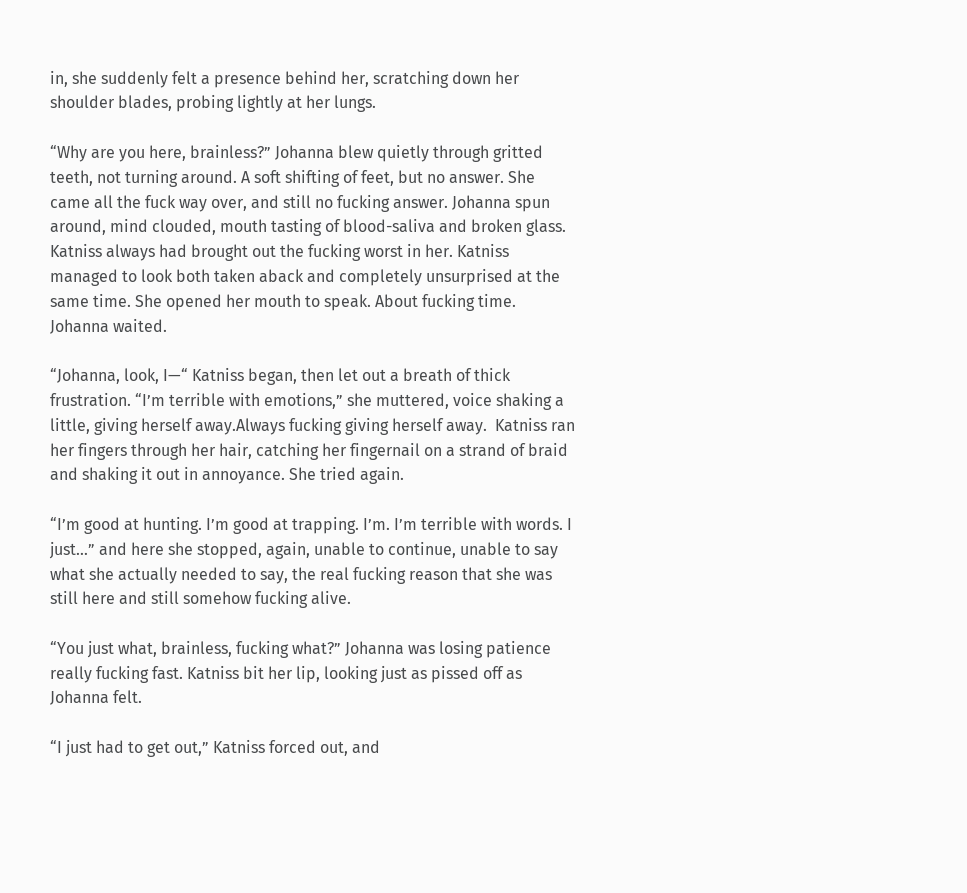in, she suddenly felt a presence behind her, scratching down her shoulder blades, probing lightly at her lungs.

“Why are you here, brainless?” Johanna blew quietly through gritted teeth, not turning around. A soft shifting of feet, but no answer. She came all the fuck way over, and still no fucking answer. Johanna spun around, mind clouded, mouth tasting of blood-saliva and broken glass. Katniss always had brought out the fucking worst in her. Katniss managed to look both taken aback and completely unsurprised at the same time. She opened her mouth to speak. About fucking time. Johanna waited.

“Johanna, look, I—“ Katniss began, then let out a breath of thick frustration. “I’m terrible with emotions,” she muttered, voice shaking a little, giving herself away.Always fucking giving herself away.  Katniss ran her fingers through her hair, catching her fingernail on a strand of braid and shaking it out in annoyance. She tried again.

“I’m good at hunting. I’m good at trapping. I’m. I’m terrible with words. I just…” and here she stopped, again, unable to continue, unable to say what she actually needed to say, the real fucking reason that she was still here and still somehow fucking alive.

“You just what, brainless, fucking what?” Johanna was losing patience really fucking fast. Katniss bit her lip, looking just as pissed off as Johanna felt.

“I just had to get out,” Katniss forced out, and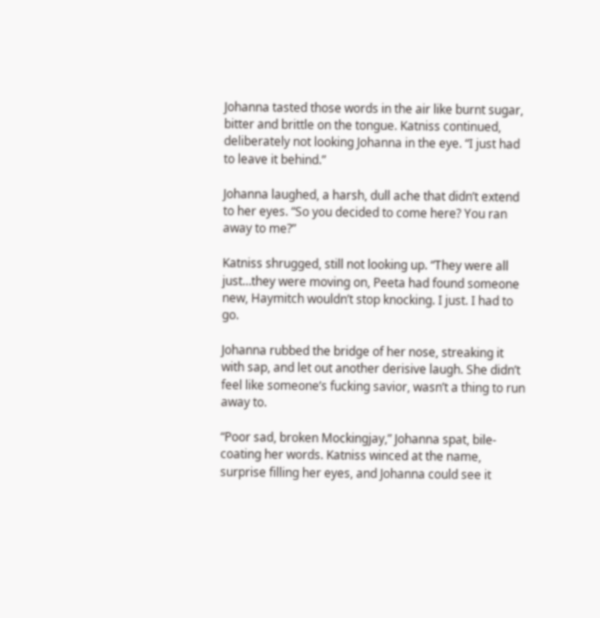Johanna tasted those words in the air like burnt sugar, bitter and brittle on the tongue. Katniss continued, deliberately not looking Johanna in the eye. “I just had to leave it behind.”

Johanna laughed, a harsh, dull ache that didn’t extend to her eyes. “So you decided to come here? You ran away to me?”

Katniss shrugged, still not looking up. “They were all just…they were moving on, Peeta had found someone new, Haymitch wouldn’t stop knocking. I just. I had to go.

Johanna rubbed the bridge of her nose, streaking it with sap, and let out another derisive laugh. She didn’t feel like someone’s fucking savior, wasn’t a thing to run away to.

“Poor sad, broken Mockingjay,” Johanna spat, bile-coating her words. Katniss winced at the name, surprise filling her eyes, and Johanna could see it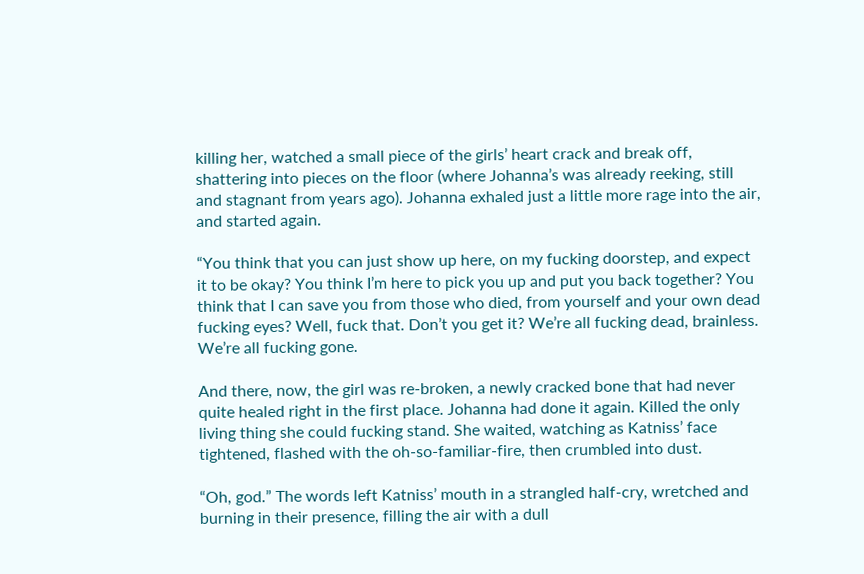killing her, watched a small piece of the girls’ heart crack and break off, shattering into pieces on the floor (where Johanna’s was already reeking, still and stagnant from years ago). Johanna exhaled just a little more rage into the air, and started again.

“You think that you can just show up here, on my fucking doorstep, and expect it to be okay? You think I’m here to pick you up and put you back together? You think that I can save you from those who died, from yourself and your own dead fucking eyes? Well, fuck that. Don’t you get it? We’re all fucking dead, brainless. We’re all fucking gone.

And there, now, the girl was re-broken, a newly cracked bone that had never quite healed right in the first place. Johanna had done it again. Killed the only living thing she could fucking stand. She waited, watching as Katniss’ face tightened, flashed with the oh-so-familiar-fire, then crumbled into dust.

“Oh, god.” The words left Katniss’ mouth in a strangled half-cry, wretched and burning in their presence, filling the air with a dull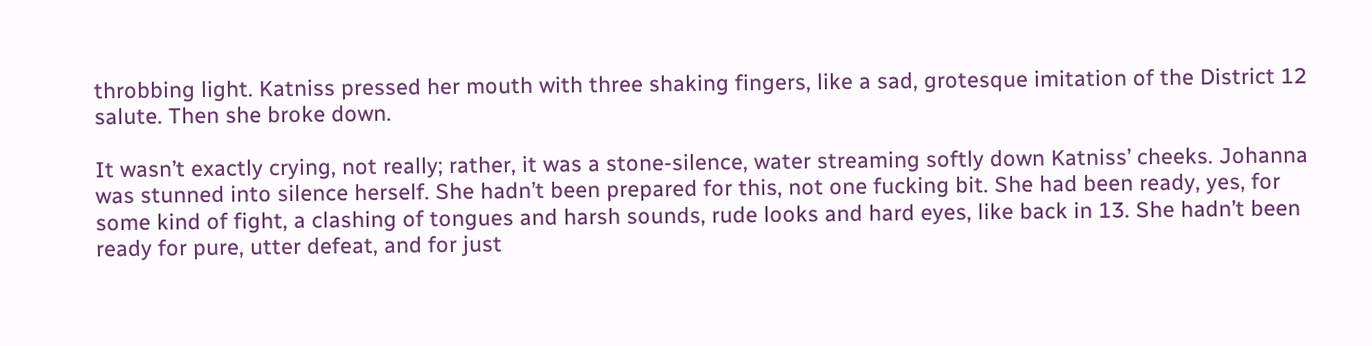throbbing light. Katniss pressed her mouth with three shaking fingers, like a sad, grotesque imitation of the District 12 salute. Then she broke down.

It wasn’t exactly crying, not really; rather, it was a stone-silence, water streaming softly down Katniss’ cheeks. Johanna was stunned into silence herself. She hadn’t been prepared for this, not one fucking bit. She had been ready, yes, for some kind of fight, a clashing of tongues and harsh sounds, rude looks and hard eyes, like back in 13. She hadn’t been ready for pure, utter defeat, and for just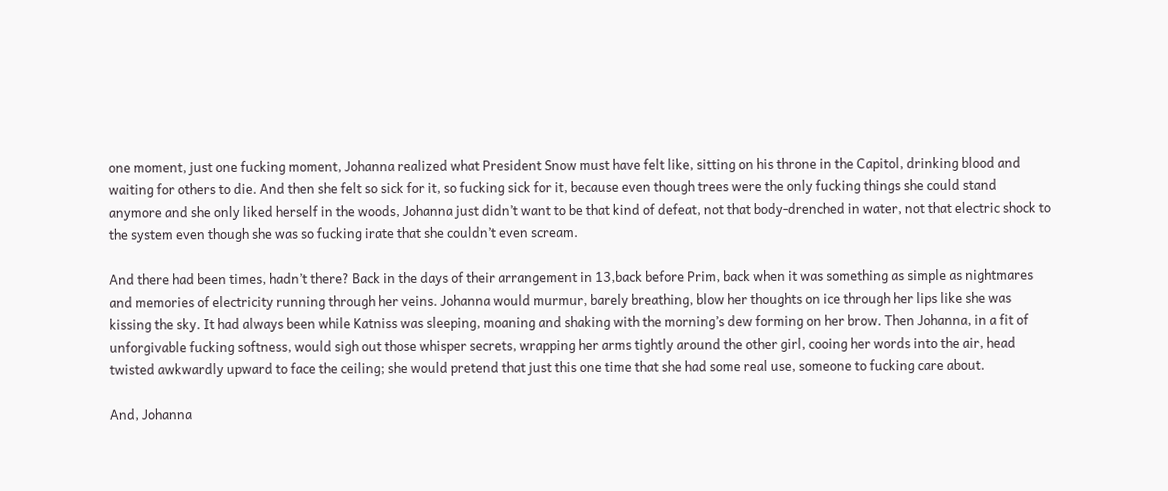one moment, just one fucking moment, Johanna realized what President Snow must have felt like, sitting on his throne in the Capitol, drinking blood and waiting for others to die. And then she felt so sick for it, so fucking sick for it, because even though trees were the only fucking things she could stand anymore and she only liked herself in the woods, Johanna just didn’t want to be that kind of defeat, not that body-drenched in water, not that electric shock to the system even though she was so fucking irate that she couldn’t even scream.

And there had been times, hadn’t there? Back in the days of their arrangement in 13,back before Prim, back when it was something as simple as nightmares and memories of electricity running through her veins. Johanna would murmur, barely breathing, blow her thoughts on ice through her lips like she was kissing the sky. It had always been while Katniss was sleeping, moaning and shaking with the morning’s dew forming on her brow. Then Johanna, in a fit of unforgivable fucking softness, would sigh out those whisper secrets, wrapping her arms tightly around the other girl, cooing her words into the air, head twisted awkwardly upward to face the ceiling; she would pretend that just this one time that she had some real use, someone to fucking care about.

And, Johanna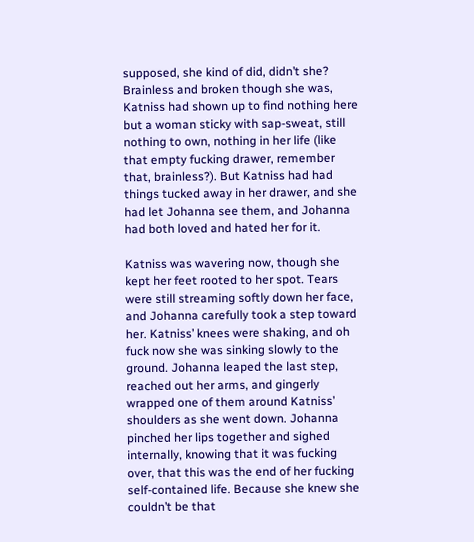supposed, she kind of did, didn’t she? Brainless and broken though she was, Katniss had shown up to find nothing here but a woman sticky with sap-sweat, still nothing to own, nothing in her life (like that empty fucking drawer, remember that, brainless?). But Katniss had had things tucked away in her drawer, and she had let Johanna see them, and Johanna had both loved and hated her for it.

Katniss was wavering now, though she kept her feet rooted to her spot. Tears were still streaming softly down her face, and Johanna carefully took a step toward her. Katniss’ knees were shaking, and oh fuck now she was sinking slowly to the ground. Johanna leaped the last step, reached out her arms, and gingerly wrapped one of them around Katniss’ shoulders as she went down. Johanna pinched her lips together and sighed internally, knowing that it was fucking over, that this was the end of her fucking self-contained life. Because she knew she couldn’t be that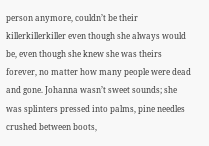person anymore, couldn’t be their killerkillerkiller even though she always would be, even though she knew she was theirs forever, no matter how many people were dead and gone. Johanna wasn’t sweet sounds; she was splinters pressed into palms, pine needles crushed between boots,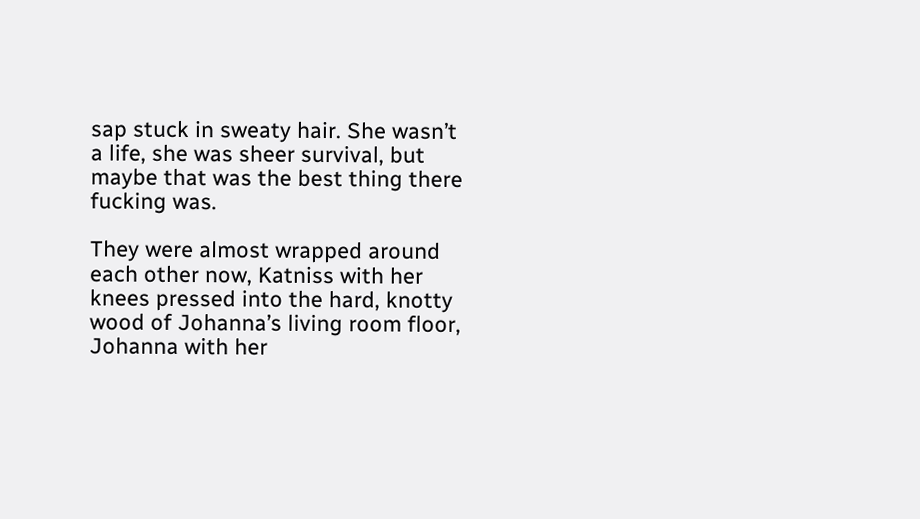sap stuck in sweaty hair. She wasn’t a life, she was sheer survival, but maybe that was the best thing there fucking was.

They were almost wrapped around each other now, Katniss with her knees pressed into the hard, knotty wood of Johanna’s living room floor, Johanna with her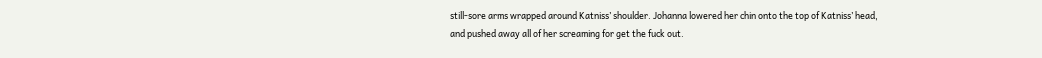still-sore arms wrapped around Katniss’ shoulder. Johanna lowered her chin onto the top of Katniss’ head, and pushed away all of her screaming for get the fuck out.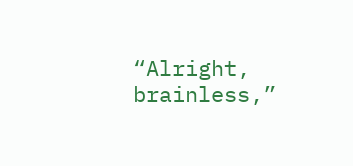“Alright, brainless,”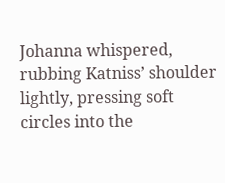Johanna whispered, rubbing Katniss’ shoulder lightly, pressing soft circles into the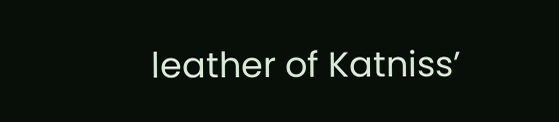leather of Katniss’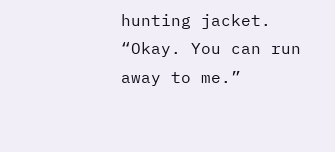hunting jacket. “Okay. You can run away to me.”